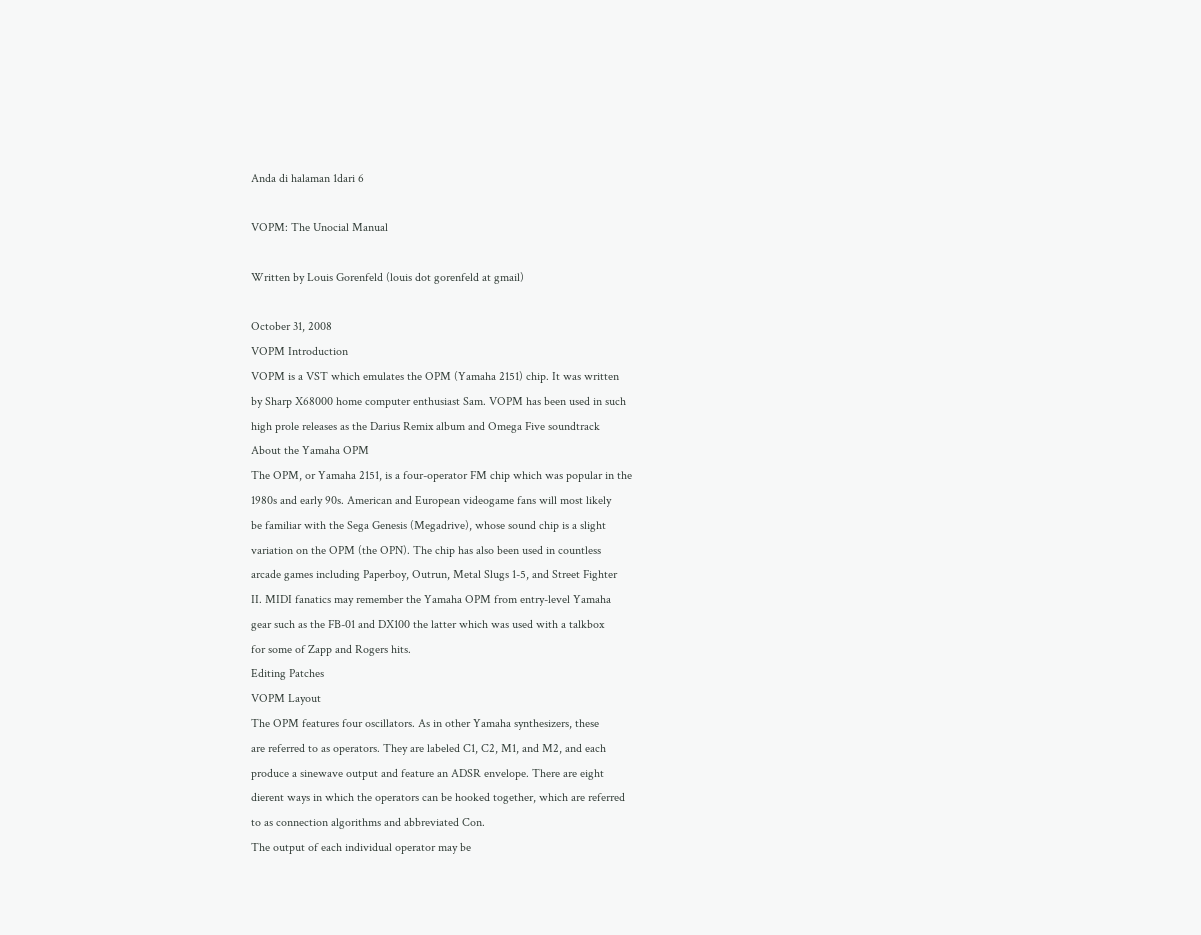Anda di halaman 1dari 6

VOPM: The Unocial Manual

Written by Louis Gorenfeld (louis dot gorenfeld at gmail)

October 31, 2008
VOPM Introduction
VOPM is a VST which emulates the OPM (Yamaha 2151) chip. It was written
by Sharp X68000 home computer enthusiast Sam. VOPM has been used in such
high prole releases as the Darius Remix album and Omega Five soundtrack
About the Yamaha OPM
The OPM, or Yamaha 2151, is a four-operator FM chip which was popular in the
1980s and early 90s. American and European videogame fans will most likely
be familiar with the Sega Genesis (Megadrive), whose sound chip is a slight
variation on the OPM (the OPN). The chip has also been used in countless
arcade games including Paperboy, Outrun, Metal Slugs 1-5, and Street Fighter
II. MIDI fanatics may remember the Yamaha OPM from entry-level Yamaha
gear such as the FB-01 and DX100 the latter which was used with a talkbox
for some of Zapp and Rogers hits.
Editing Patches
VOPM Layout
The OPM features four oscillators. As in other Yamaha synthesizers, these
are referred to as operators. They are labeled C1, C2, M1, and M2, and each
produce a sinewave output and feature an ADSR envelope. There are eight
dierent ways in which the operators can be hooked together, which are referred
to as connection algorithms and abbreviated Con.
The output of each individual operator may be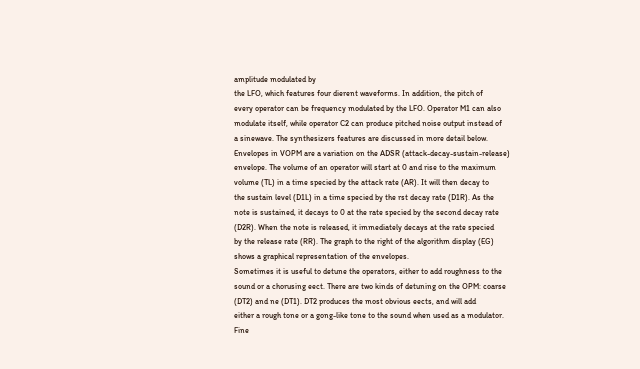amplitude modulated by
the LFO, which features four dierent waveforms. In addition, the pitch of
every operator can be frequency modulated by the LFO. Operator M1 can also
modulate itself, while operator C2 can produce pitched noise output instead of
a sinewave. The synthesizers features are discussed in more detail below.
Envelopes in VOPM are a variation on the ADSR (attack-decay-sustain-release)
envelope. The volume of an operator will start at 0 and rise to the maximum
volume (TL) in a time specied by the attack rate (AR). It will then decay to
the sustain level (D1L) in a time specied by the rst decay rate (D1R). As the
note is sustained, it decays to 0 at the rate specied by the second decay rate
(D2R). When the note is released, it immediately decays at the rate specied
by the release rate (RR). The graph to the right of the algorithm display (EG)
shows a graphical representation of the envelopes.
Sometimes it is useful to detune the operators, either to add roughness to the
sound or a chorusing eect. There are two kinds of detuning on the OPM: coarse
(DT2) and ne (DT1). DT2 produces the most obvious eects, and will add
either a rough tone or a gong-like tone to the sound when used as a modulator.
Fine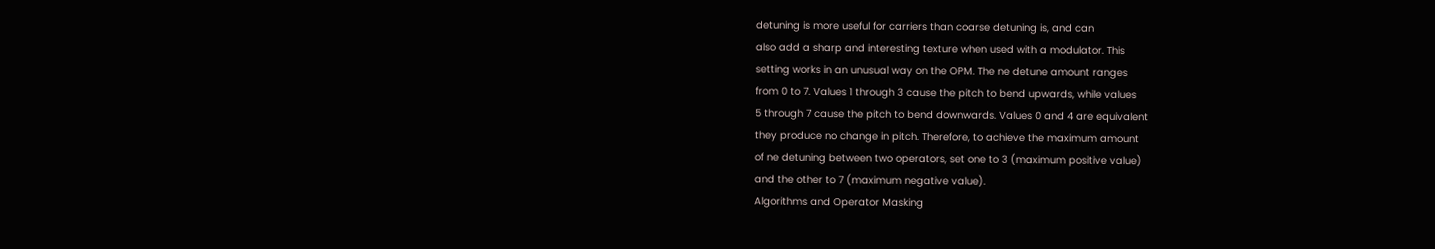detuning is more useful for carriers than coarse detuning is, and can
also add a sharp and interesting texture when used with a modulator. This
setting works in an unusual way on the OPM. The ne detune amount ranges
from 0 to 7. Values 1 through 3 cause the pitch to bend upwards, while values
5 through 7 cause the pitch to bend downwards. Values 0 and 4 are equivalent
they produce no change in pitch. Therefore, to achieve the maximum amount
of ne detuning between two operators, set one to 3 (maximum positive value)
and the other to 7 (maximum negative value).
Algorithms and Operator Masking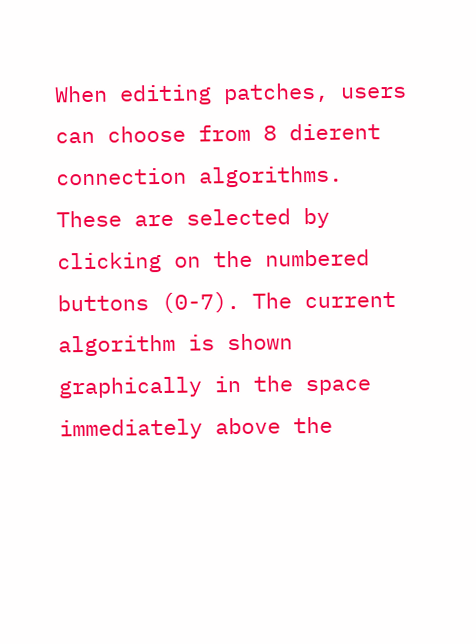When editing patches, users can choose from 8 dierent connection algorithms.
These are selected by clicking on the numbered buttons (0-7). The current
algorithm is shown graphically in the space immediately above the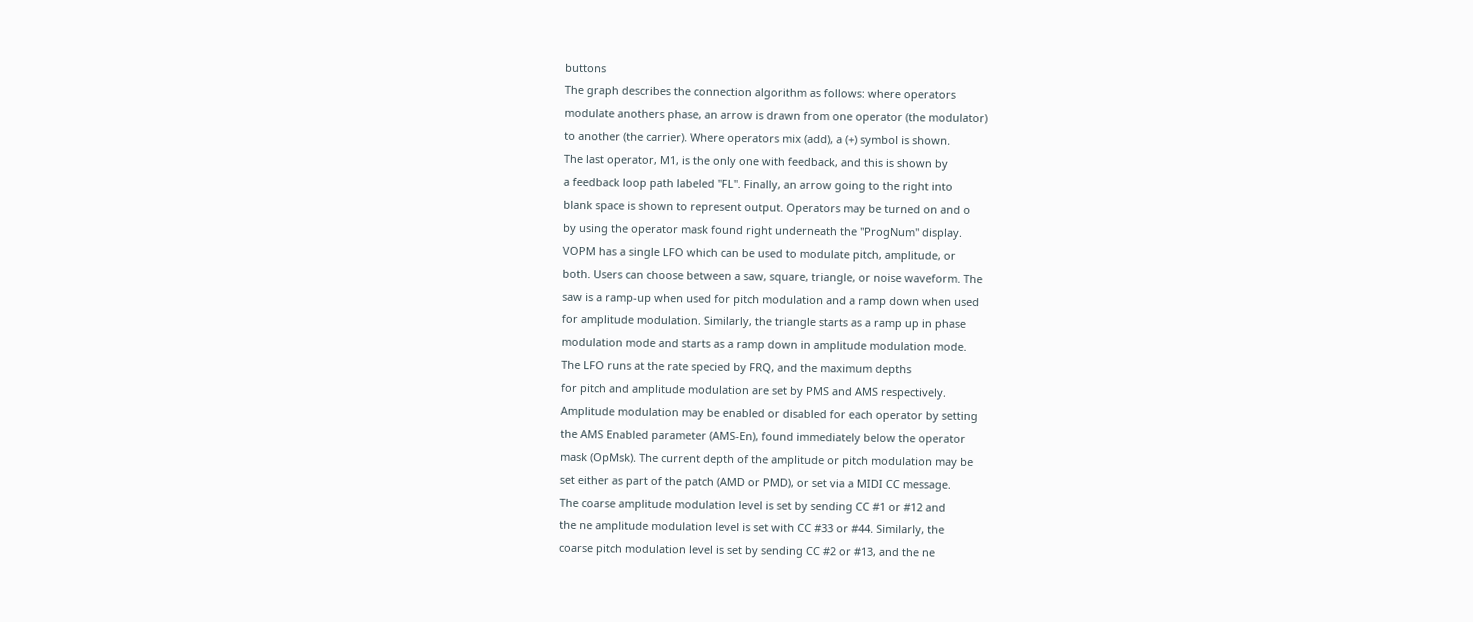buttons
The graph describes the connection algorithm as follows: where operators
modulate anothers phase, an arrow is drawn from one operator (the modulator)
to another (the carrier). Where operators mix (add), a (+) symbol is shown.
The last operator, M1, is the only one with feedback, and this is shown by
a feedback loop path labeled "FL". Finally, an arrow going to the right into
blank space is shown to represent output. Operators may be turned on and o
by using the operator mask found right underneath the "ProgNum" display.
VOPM has a single LFO which can be used to modulate pitch, amplitude, or
both. Users can choose between a saw, square, triangle, or noise waveform. The
saw is a ramp-up when used for pitch modulation and a ramp down when used
for amplitude modulation. Similarly, the triangle starts as a ramp up in phase
modulation mode and starts as a ramp down in amplitude modulation mode.
The LFO runs at the rate specied by FRQ, and the maximum depths
for pitch and amplitude modulation are set by PMS and AMS respectively.
Amplitude modulation may be enabled or disabled for each operator by setting
the AMS Enabled parameter (AMS-En), found immediately below the operator
mask (OpMsk). The current depth of the amplitude or pitch modulation may be
set either as part of the patch (AMD or PMD), or set via a MIDI CC message.
The coarse amplitude modulation level is set by sending CC #1 or #12 and
the ne amplitude modulation level is set with CC #33 or #44. Similarly, the
coarse pitch modulation level is set by sending CC #2 or #13, and the ne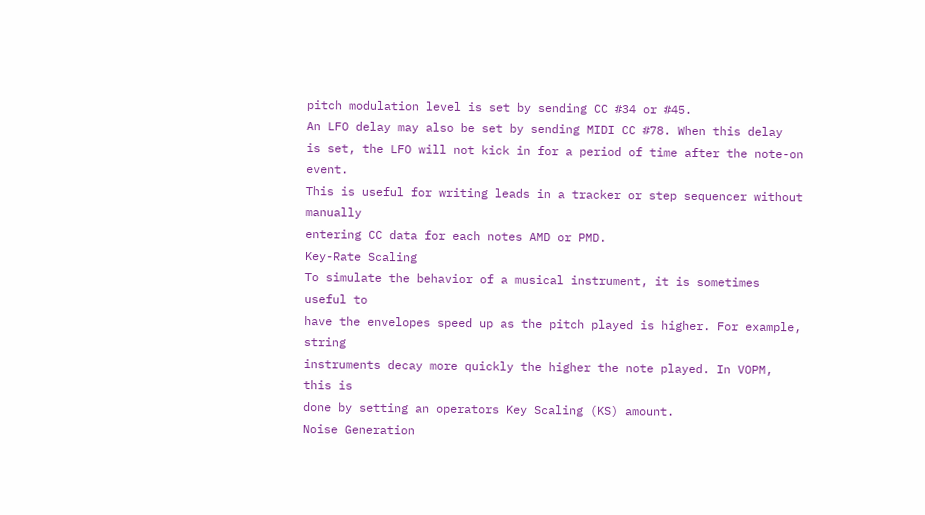pitch modulation level is set by sending CC #34 or #45.
An LFO delay may also be set by sending MIDI CC #78. When this delay
is set, the LFO will not kick in for a period of time after the note-on event.
This is useful for writing leads in a tracker or step sequencer without manually
entering CC data for each notes AMD or PMD.
Key-Rate Scaling
To simulate the behavior of a musical instrument, it is sometimes useful to
have the envelopes speed up as the pitch played is higher. For example, string
instruments decay more quickly the higher the note played. In VOPM, this is
done by setting an operators Key Scaling (KS) amount.
Noise Generation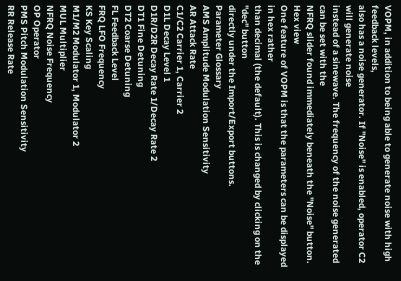VOPM, in addition to being able to generate noise with high feedback levels,
also has a noise generator. If "Noise" is enabled, operator C2 will generate noise
instead of a sinewave. The frequency of the noise generated can be set with the
NFRQ slider found immediately beneath the "Noise" button.
Hex view
One feature of VOPM is that the parameters can be displayed in hex rather
than decimal (the default). This is changed by clicking on the "dec" button
directly under the Import/Export buttons.
Parameter Glossary
AMS Amplitude Modulation Sensitivity
AR Attack Rate
C1/C2 Carrier 1, Carrier 2
D1L Decay Level 1
D1R/D2R Decay Rate 1/Decay Rate 2
DT1 Fine Detuning
DT2 Coarse Detuning
FL Feedback Level
FRQ LFO Frequency
KS Key Scaling
M1/M2 Modulator 1, Modulator 2
MUL Multiplier
NFRQ Noise Frequency
OP Operator
PMS Pitch Modulation Sensitivity
RR Release Rate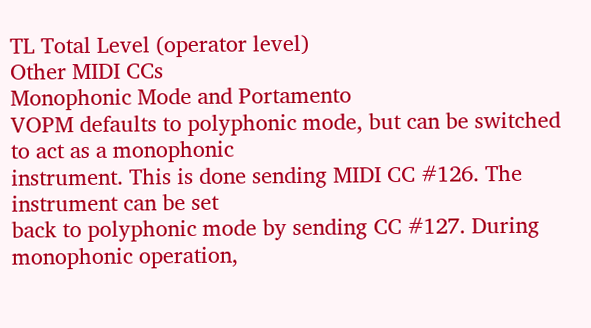TL Total Level (operator level)
Other MIDI CCs
Monophonic Mode and Portamento
VOPM defaults to polyphonic mode, but can be switched to act as a monophonic
instrument. This is done sending MIDI CC #126. The instrument can be set
back to polyphonic mode by sending CC #127. During monophonic operation,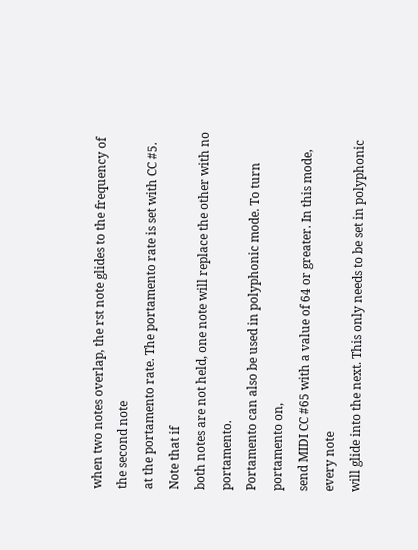when two notes overlap, the rst note glides to the frequency of the second note
at the portamento rate. The portamento rate is set with CC #5. Note that if
both notes are not held, one note will replace the other with no portamento.
Portamento can also be used in polyphonic mode. To turn portamento on,
send MIDI CC #65 with a value of 64 or greater. In this mode, every note
will glide into the next. This only needs to be set in polyphonic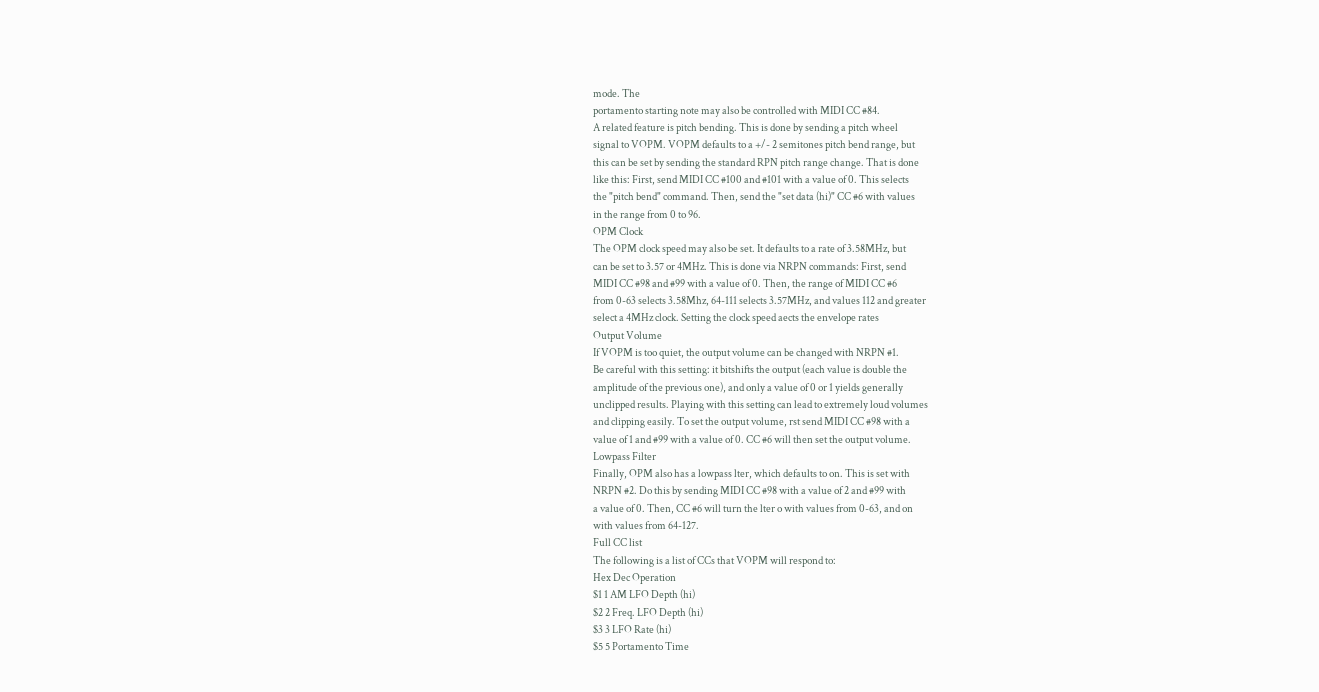mode. The
portamento starting note may also be controlled with MIDI CC #84.
A related feature is pitch bending. This is done by sending a pitch wheel
signal to VOPM. VOPM defaults to a +/- 2 semitones pitch bend range, but
this can be set by sending the standard RPN pitch range change. That is done
like this: First, send MIDI CC #100 and #101 with a value of 0. This selects
the "pitch bend" command. Then, send the "set data (hi)" CC #6 with values
in the range from 0 to 96.
OPM Clock
The OPM clock speed may also be set. It defaults to a rate of 3.58MHz, but
can be set to 3.57 or 4MHz. This is done via NRPN commands: First, send
MIDI CC #98 and #99 with a value of 0. Then, the range of MIDI CC #6
from 0-63 selects 3.58Mhz, 64-111 selects 3.57MHz, and values 112 and greater
select a 4MHz clock. Setting the clock speed aects the envelope rates
Output Volume
If VOPM is too quiet, the output volume can be changed with NRPN #1.
Be careful with this setting: it bitshifts the output (each value is double the
amplitude of the previous one), and only a value of 0 or 1 yields generally
unclipped results. Playing with this setting can lead to extremely loud volumes
and clipping easily. To set the output volume, rst send MIDI CC #98 with a
value of 1 and #99 with a value of 0. CC #6 will then set the output volume.
Lowpass Filter
Finally, OPM also has a lowpass lter, which defaults to on. This is set with
NRPN #2. Do this by sending MIDI CC #98 with a value of 2 and #99 with
a value of 0. Then, CC #6 will turn the lter o with values from 0-63, and on
with values from 64-127.
Full CC list
The following is a list of CCs that VOPM will respond to:
Hex Dec Operation
$1 1 AM LFO Depth (hi)
$2 2 Freq. LFO Depth (hi)
$3 3 LFO Rate (hi)
$5 5 Portamento Time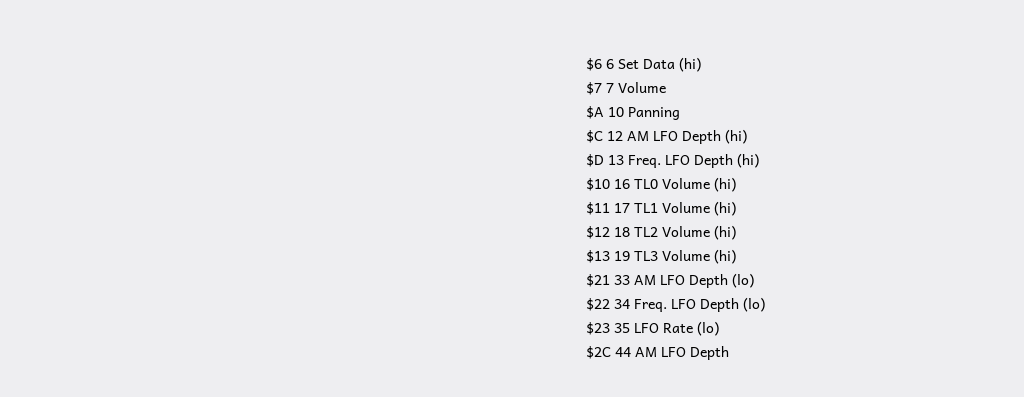$6 6 Set Data (hi)
$7 7 Volume
$A 10 Panning
$C 12 AM LFO Depth (hi)
$D 13 Freq. LFO Depth (hi)
$10 16 TL0 Volume (hi)
$11 17 TL1 Volume (hi)
$12 18 TL2 Volume (hi)
$13 19 TL3 Volume (hi)
$21 33 AM LFO Depth (lo)
$22 34 Freq. LFO Depth (lo)
$23 35 LFO Rate (lo)
$2C 44 AM LFO Depth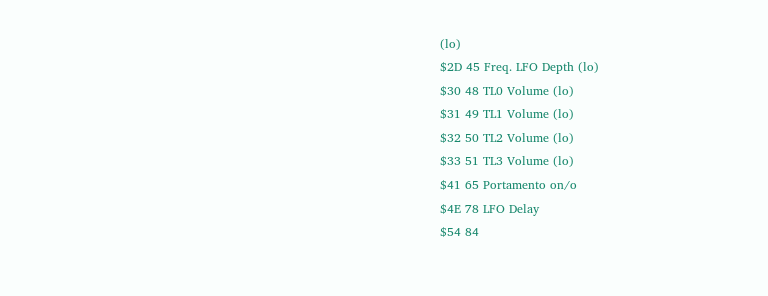(lo)
$2D 45 Freq. LFO Depth (lo)
$30 48 TL0 Volume (lo)
$31 49 TL1 Volume (lo)
$32 50 TL2 Volume (lo)
$33 51 TL3 Volume (lo)
$41 65 Portamento on/o
$4E 78 LFO Delay
$54 84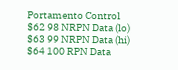Portamento Control
$62 98 NRPN Data (lo)
$63 99 NRPN Data (hi)
$64 100 RPN Data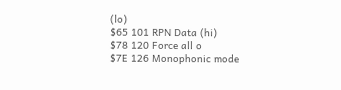(lo)
$65 101 RPN Data (hi)
$78 120 Force all o
$7E 126 Monophonic mode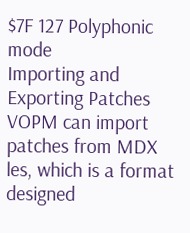$7F 127 Polyphonic mode
Importing and Exporting Patches
VOPM can import patches from MDX les, which is a format designed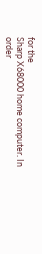for the
Sharp X68000 home computer. In order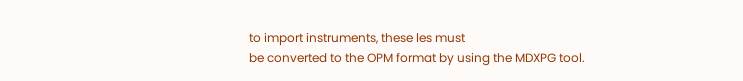to import instruments, these les must
be converted to the OPM format by using the MDXPG tool.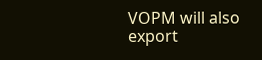VOPM will also
export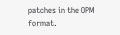patches in the OPM format.